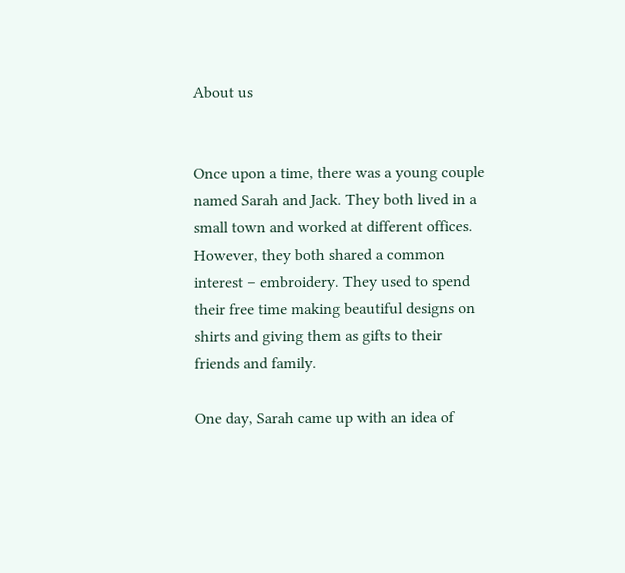About us


Once upon a time, there was a young couple named Sarah and Jack. They both lived in a small town and worked at different offices. However, they both shared a common interest – embroidery. They used to spend their free time making beautiful designs on shirts and giving them as gifts to their friends and family.

One day, Sarah came up with an idea of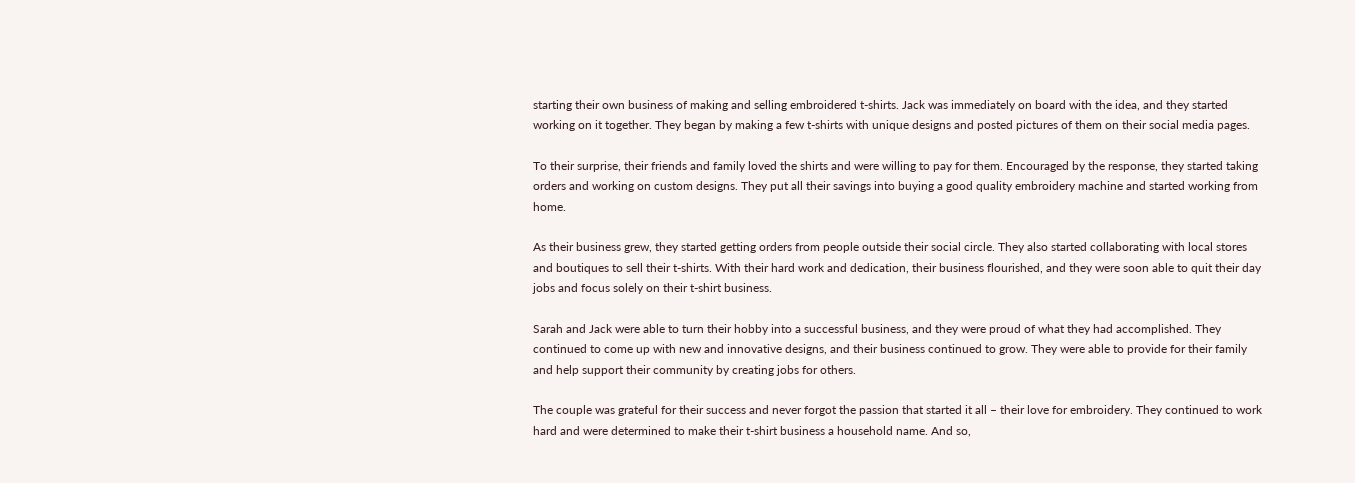starting their own business of making and selling embroidered t-shirts. Jack was immediately on board with the idea, and they started working on it together. They began by making a few t-shirts with unique designs and posted pictures of them on their social media pages.

To their surprise, their friends and family loved the shirts and were willing to pay for them. Encouraged by the response, they started taking orders and working on custom designs. They put all their savings into buying a good quality embroidery machine and started working from home.

As their business grew, they started getting orders from people outside their social circle. They also started collaborating with local stores and boutiques to sell their t-shirts. With their hard work and dedication, their business flourished, and they were soon able to quit their day jobs and focus solely on their t-shirt business.

Sarah and Jack were able to turn their hobby into a successful business, and they were proud of what they had accomplished. They continued to come up with new and innovative designs, and their business continued to grow. They were able to provide for their family and help support their community by creating jobs for others.

The couple was grateful for their success and never forgot the passion that started it all – their love for embroidery. They continued to work hard and were determined to make their t-shirt business a household name. And so,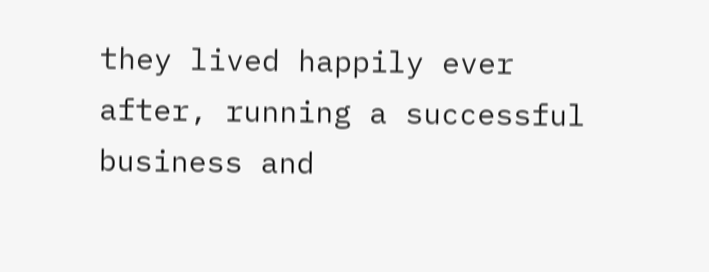they lived happily ever after, running a successful business and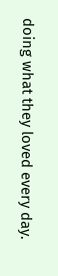doing what they loved every day.